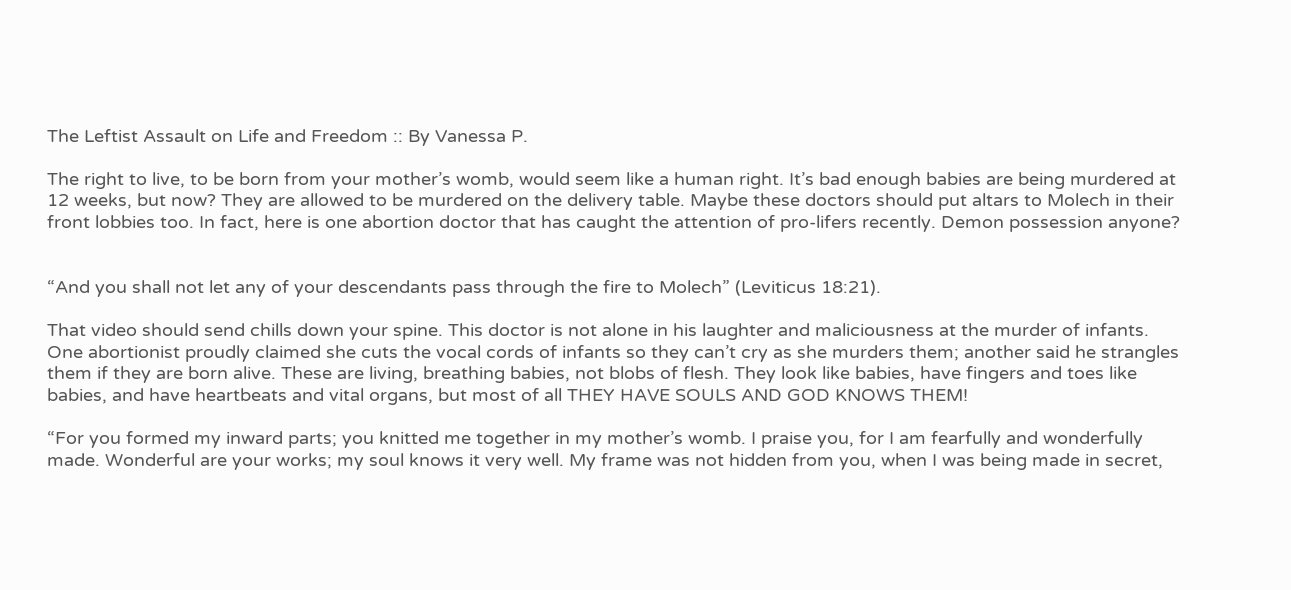The Leftist Assault on Life and Freedom :: By Vanessa P.

The right to live, to be born from your mother’s womb, would seem like a human right. It’s bad enough babies are being murdered at 12 weeks, but now? They are allowed to be murdered on the delivery table. Maybe these doctors should put altars to Molech in their front lobbies too. In fact, here is one abortion doctor that has caught the attention of pro-lifers recently. Demon possession anyone?


“And you shall not let any of your descendants pass through the fire to Molech” (Leviticus 18:21).

That video should send chills down your spine. This doctor is not alone in his laughter and maliciousness at the murder of infants. One abortionist proudly claimed she cuts the vocal cords of infants so they can’t cry as she murders them; another said he strangles them if they are born alive. These are living, breathing babies, not blobs of flesh. They look like babies, have fingers and toes like babies, and have heartbeats and vital organs, but most of all THEY HAVE SOULS AND GOD KNOWS THEM!

“For you formed my inward parts; you knitted me together in my mother’s womb. I praise you, for I am fearfully and wonderfully made. Wonderful are your works; my soul knows it very well. My frame was not hidden from you, when I was being made in secret,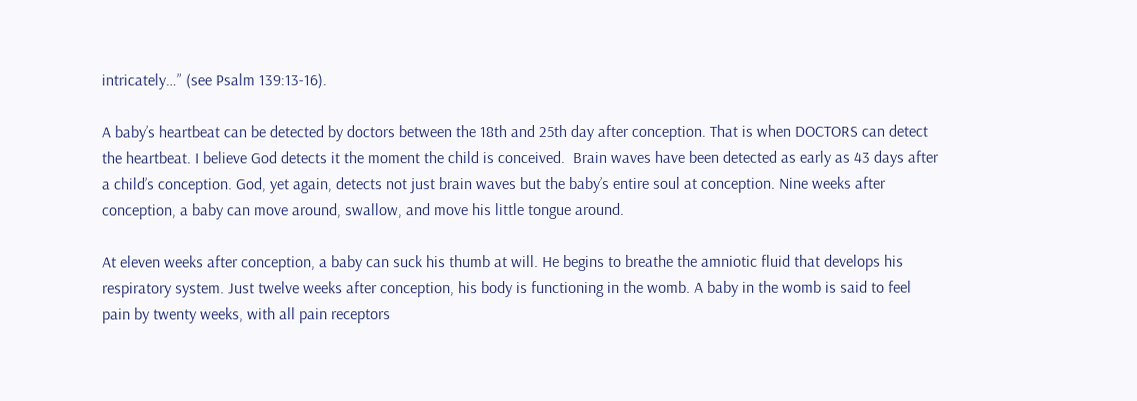intricately…” (see Psalm 139:13-16).

A baby’s heartbeat can be detected by doctors between the 18th and 25th day after conception. That is when DOCTORS can detect the heartbeat. I believe God detects it the moment the child is conceived.  Brain waves have been detected as early as 43 days after a child’s conception. God, yet again, detects not just brain waves but the baby’s entire soul at conception. Nine weeks after conception, a baby can move around, swallow, and move his little tongue around.

At eleven weeks after conception, a baby can suck his thumb at will. He begins to breathe the amniotic fluid that develops his respiratory system. Just twelve weeks after conception, his body is functioning in the womb. A baby in the womb is said to feel pain by twenty weeks, with all pain receptors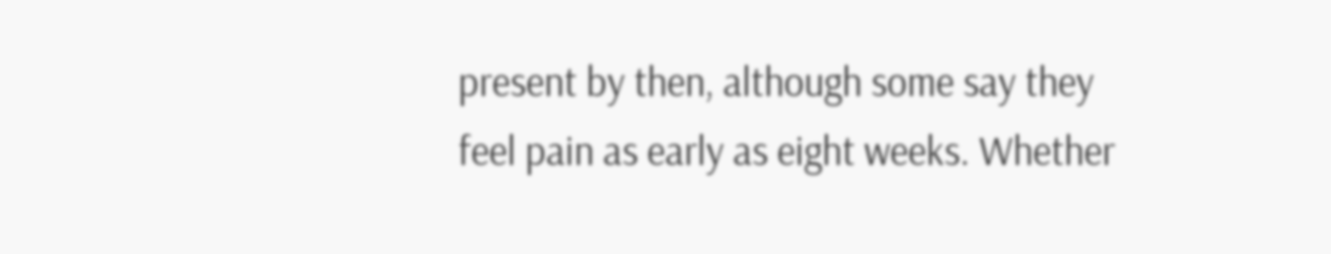present by then, although some say they feel pain as early as eight weeks. Whether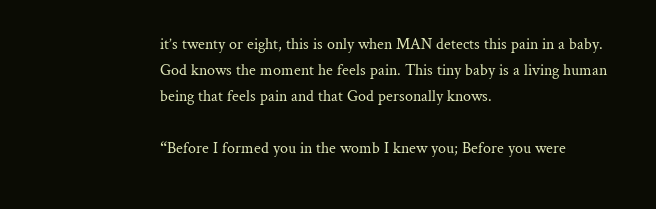it’s twenty or eight, this is only when MAN detects this pain in a baby. God knows the moment he feels pain. This tiny baby is a living human being that feels pain and that God personally knows.

“Before I formed you in the womb I knew you; Before you were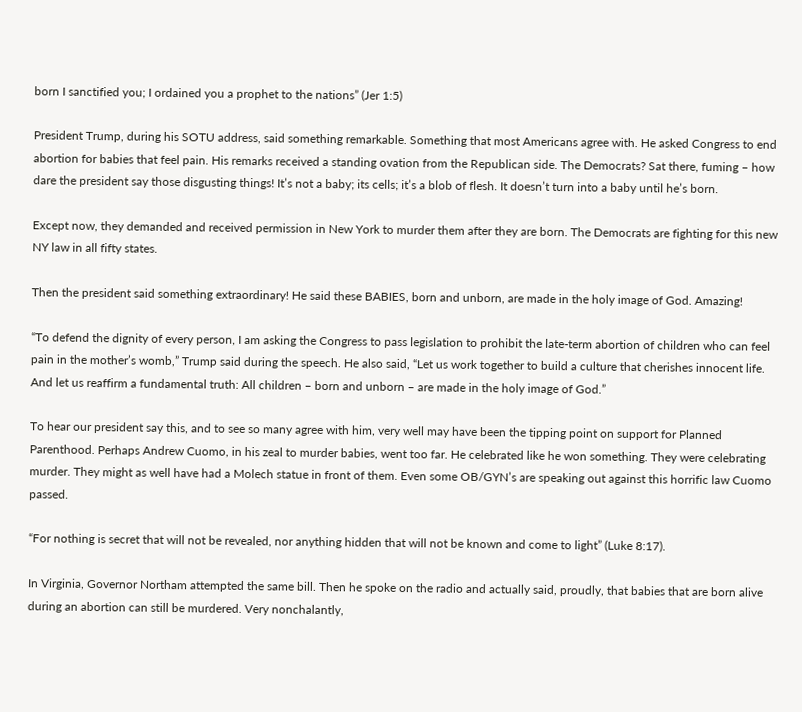born I sanctified you; I ordained you a prophet to the nations” (Jer 1:5)

President Trump, during his SOTU address, said something remarkable. Something that most Americans agree with. He asked Congress to end abortion for babies that feel pain. His remarks received a standing ovation from the Republican side. The Democrats? Sat there, fuming – how dare the president say those disgusting things! It’s not a baby; its cells; it’s a blob of flesh. It doesn’t turn into a baby until he’s born.

Except now, they demanded and received permission in New York to murder them after they are born. The Democrats are fighting for this new NY law in all fifty states.

Then the president said something extraordinary! He said these BABIES, born and unborn, are made in the holy image of God. Amazing!

“To defend the dignity of every person, I am asking the Congress to pass legislation to prohibit the late-term abortion of children who can feel pain in the mother’s womb,” Trump said during the speech. He also said, “Let us work together to build a culture that cherishes innocent life. And let us reaffirm a fundamental truth: All children – born and unborn – are made in the holy image of God.”

To hear our president say this, and to see so many agree with him, very well may have been the tipping point on support for Planned Parenthood. Perhaps Andrew Cuomo, in his zeal to murder babies, went too far. He celebrated like he won something. They were celebrating murder. They might as well have had a Molech statue in front of them. Even some OB/GYN’s are speaking out against this horrific law Cuomo passed.

“For nothing is secret that will not be revealed, nor anything hidden that will not be known and come to light” (Luke 8:17).

In Virginia, Governor Northam attempted the same bill. Then he spoke on the radio and actually said, proudly, that babies that are born alive during an abortion can still be murdered. Very nonchalantly,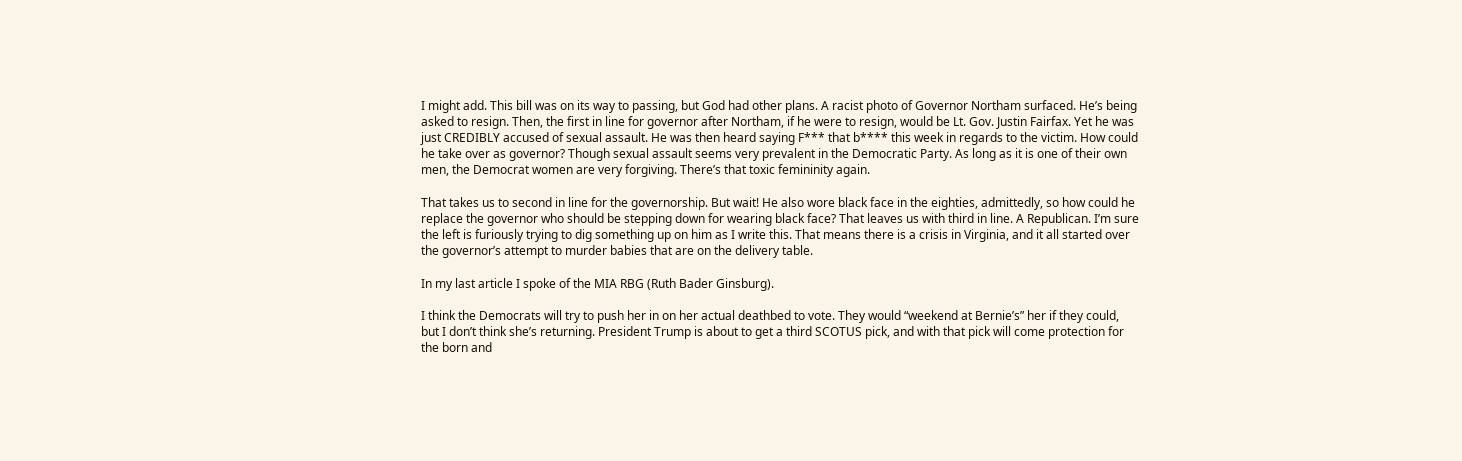I might add. This bill was on its way to passing, but God had other plans. A racist photo of Governor Northam surfaced. He’s being asked to resign. Then, the first in line for governor after Northam, if he were to resign, would be Lt. Gov. Justin Fairfax. Yet he was just CREDIBLY accused of sexual assault. He was then heard saying F*** that b**** this week in regards to the victim. How could he take over as governor? Though sexual assault seems very prevalent in the Democratic Party. As long as it is one of their own men, the Democrat women are very forgiving. There’s that toxic femininity again.

That takes us to second in line for the governorship. But wait! He also wore black face in the eighties, admittedly, so how could he replace the governor who should be stepping down for wearing black face? That leaves us with third in line. A Republican. I’m sure the left is furiously trying to dig something up on him as I write this. That means there is a crisis in Virginia, and it all started over the governor’s attempt to murder babies that are on the delivery table.

In my last article I spoke of the MIA RBG (Ruth Bader Ginsburg).

I think the Democrats will try to push her in on her actual deathbed to vote. They would “weekend at Bernie’s” her if they could, but I don’t think she’s returning. President Trump is about to get a third SCOTUS pick, and with that pick will come protection for the born and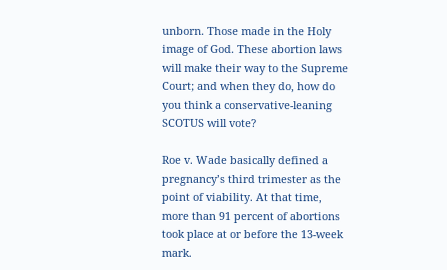unborn. Those made in the Holy image of God. These abortion laws will make their way to the Supreme Court; and when they do, how do you think a conservative-leaning SCOTUS will vote?

Roe v. Wade basically defined a pregnancy’s third trimester as the point of viability. At that time, more than 91 percent of abortions took place at or before the 13-week mark.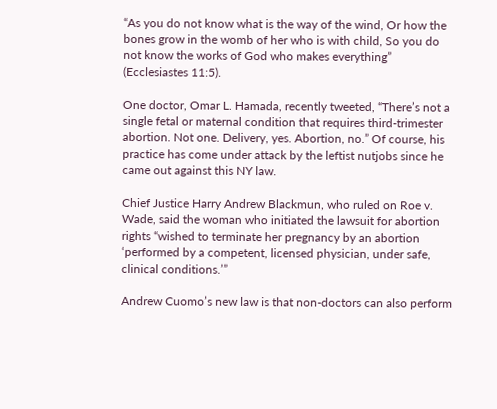“As you do not know what is the way of the wind, Or how the bones grow in the womb of her who is with child, So you do not know the works of God who makes everything” (Ecclesiastes 11:5).

One doctor, Omar L. Hamada, recently tweeted, “There’s not a single fetal or maternal condition that requires third-trimester abortion. Not one. Delivery, yes. Abortion, no.” Of course, his practice has come under attack by the leftist nutjobs since he came out against this NY law.

Chief Justice Harry Andrew Blackmun, who ruled on Roe v. Wade, said the woman who initiated the lawsuit for abortion rights “wished to terminate her pregnancy by an abortion ‘performed by a competent, licensed physician, under safe, clinical conditions.’”

Andrew Cuomo’s new law is that non-doctors can also perform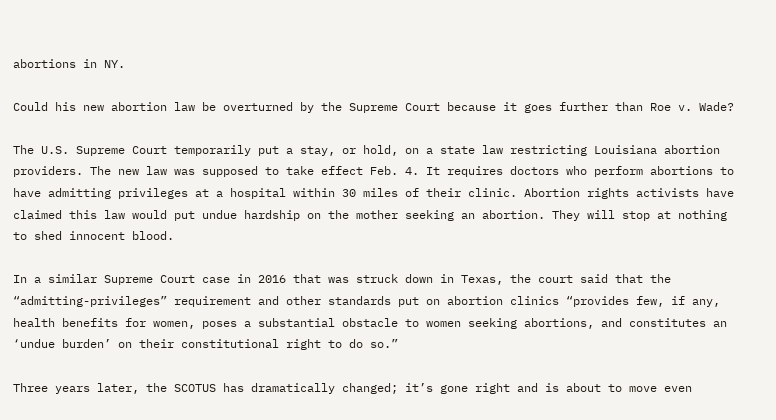abortions in NY.

Could his new abortion law be overturned by the Supreme Court because it goes further than Roe v. Wade?

The U.S. Supreme Court temporarily put a stay, or hold, on a state law restricting Louisiana abortion providers. The new law was supposed to take effect Feb. 4. It requires doctors who perform abortions to have admitting privileges at a hospital within 30 miles of their clinic. Abortion rights activists have claimed this law would put undue hardship on the mother seeking an abortion. They will stop at nothing to shed innocent blood.

In a similar Supreme Court case in 2016 that was struck down in Texas, the court said that the “admitting-privileges” requirement and other standards put on abortion clinics “provides few, if any, health benefits for women, poses a substantial obstacle to women seeking abortions, and constitutes an ‘undue burden’ on their constitutional right to do so.”

Three years later, the SCOTUS has dramatically changed; it’s gone right and is about to move even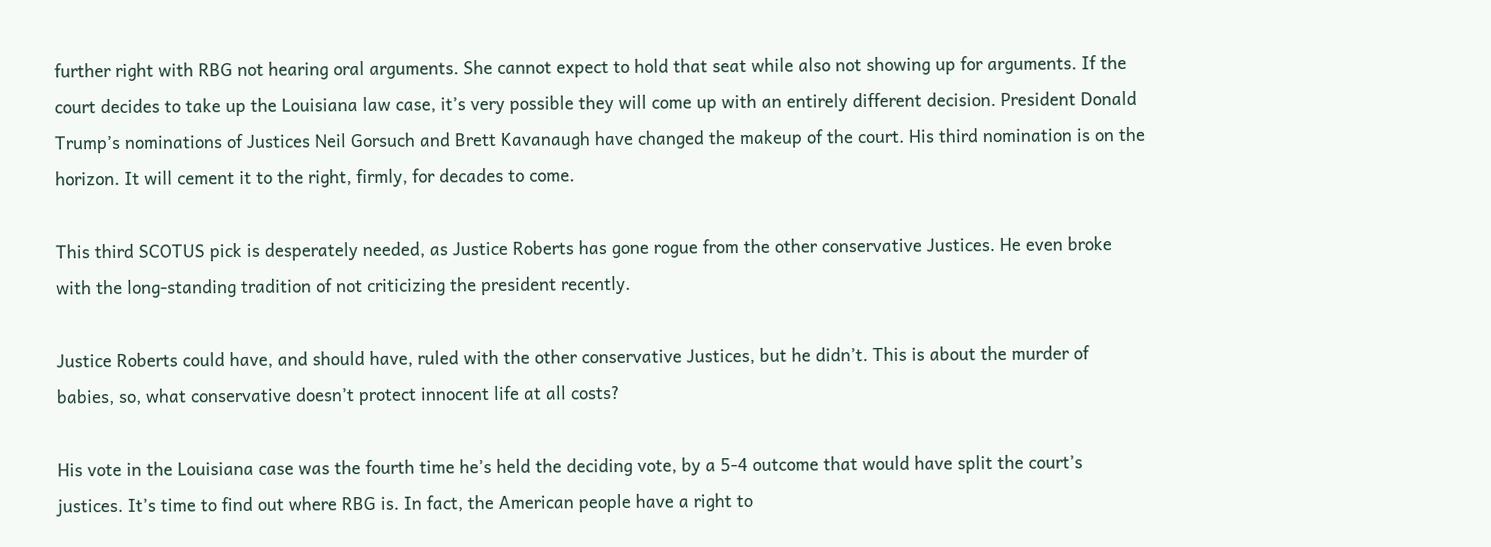further right with RBG not hearing oral arguments. She cannot expect to hold that seat while also not showing up for arguments. If the court decides to take up the Louisiana law case, it’s very possible they will come up with an entirely different decision. President Donald Trump’s nominations of Justices Neil Gorsuch and Brett Kavanaugh have changed the makeup of the court. His third nomination is on the horizon. It will cement it to the right, firmly, for decades to come.

This third SCOTUS pick is desperately needed, as Justice Roberts has gone rogue from the other conservative Justices. He even broke with the long-standing tradition of not criticizing the president recently.

Justice Roberts could have, and should have, ruled with the other conservative Justices, but he didn’t. This is about the murder of babies, so, what conservative doesn’t protect innocent life at all costs?

His vote in the Louisiana case was the fourth time he’s held the deciding vote, by a 5-4 outcome that would have split the court’s justices. It’s time to find out where RBG is. In fact, the American people have a right to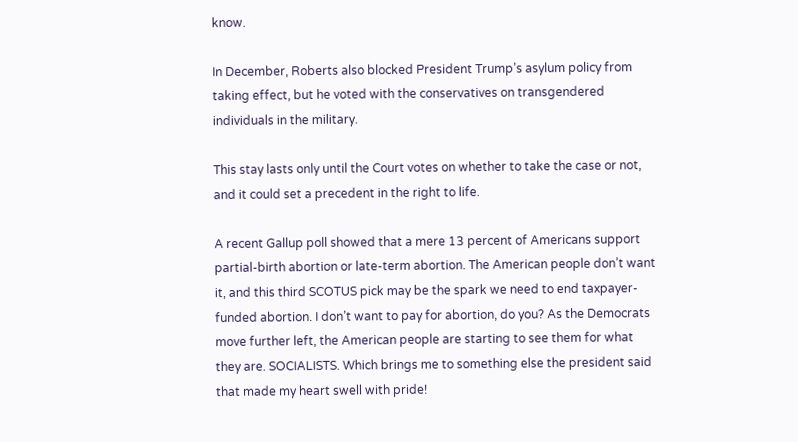know.

In December, Roberts also blocked President Trump’s asylum policy from taking effect, but he voted with the conservatives on transgendered individuals in the military.

This stay lasts only until the Court votes on whether to take the case or not, and it could set a precedent in the right to life.

A recent Gallup poll showed that a mere 13 percent of Americans support partial-birth abortion or late-term abortion. The American people don’t want it, and this third SCOTUS pick may be the spark we need to end taxpayer-funded abortion. I don’t want to pay for abortion, do you? As the Democrats move further left, the American people are starting to see them for what they are. SOCIALISTS. Which brings me to something else the president said that made my heart swell with pride!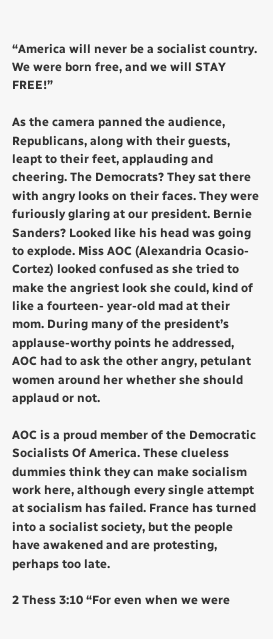“America will never be a socialist country. We were born free, and we will STAY FREE!”

As the camera panned the audience, Republicans, along with their guests, leapt to their feet, applauding and cheering. The Democrats? They sat there with angry looks on their faces. They were furiously glaring at our president. Bernie Sanders? Looked like his head was going to explode. Miss AOC (Alexandria Ocasio-Cortez) looked confused as she tried to make the angriest look she could, kind of like a fourteen- year-old mad at their mom. During many of the president’s applause-worthy points he addressed, AOC had to ask the other angry, petulant women around her whether she should applaud or not.

AOC is a proud member of the Democratic Socialists Of America. These clueless dummies think they can make socialism work here, although every single attempt at socialism has failed. France has turned into a socialist society, but the people have awakened and are protesting, perhaps too late.

2 Thess 3:10 “For even when we were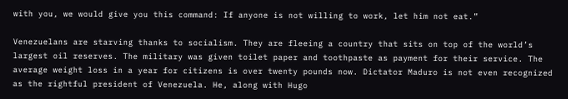with you, we would give you this command: If anyone is not willing to work, let him not eat.”

Venezuelans are starving thanks to socialism. They are fleeing a country that sits on top of the world’s largest oil reserves. The military was given toilet paper and toothpaste as payment for their service. The average weight loss in a year for citizens is over twenty pounds now. Dictator Maduro is not even recognized as the rightful president of Venezuela. He, along with Hugo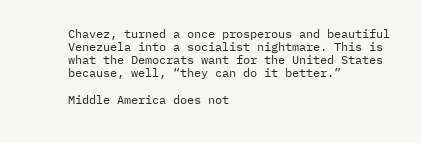Chavez, turned a once prosperous and beautiful Venezuela into a socialist nightmare. This is what the Democrats want for the United States because, well, “they can do it better.”

Middle America does not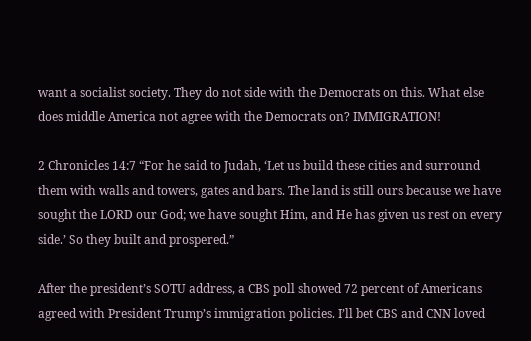want a socialist society. They do not side with the Democrats on this. What else does middle America not agree with the Democrats on? IMMIGRATION!

2 Chronicles 14:7 “For he said to Judah, ‘Let us build these cities and surround them with walls and towers, gates and bars. The land is still ours because we have sought the LORD our God; we have sought Him, and He has given us rest on every side.’ So they built and prospered.”

After the president’s SOTU address, a CBS poll showed 72 percent of Americans agreed with President Trump’s immigration policies. I’ll bet CBS and CNN loved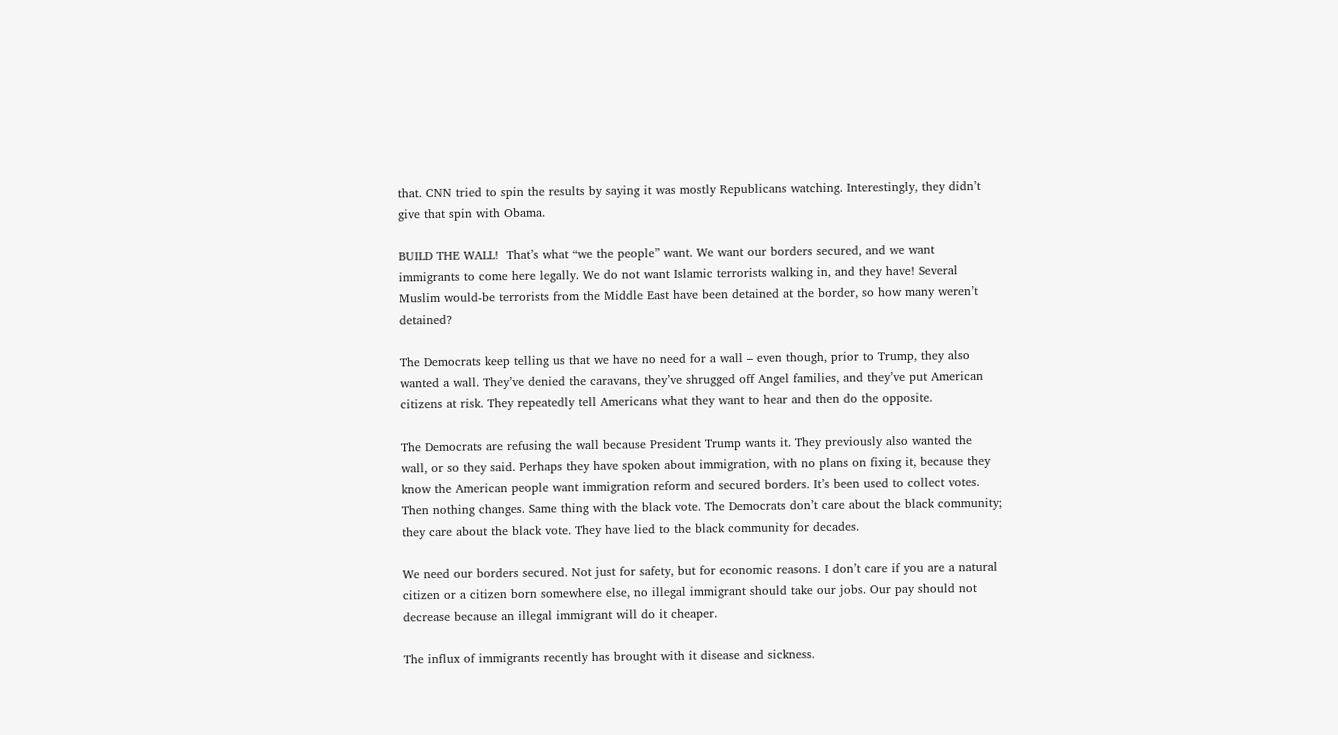that. CNN tried to spin the results by saying it was mostly Republicans watching. Interestingly, they didn’t give that spin with Obama.

BUILD THE WALL!  That’s what “we the people” want. We want our borders secured, and we want immigrants to come here legally. We do not want Islamic terrorists walking in, and they have! Several Muslim would-be terrorists from the Middle East have been detained at the border, so how many weren’t detained?

The Democrats keep telling us that we have no need for a wall – even though, prior to Trump, they also wanted a wall. They’ve denied the caravans, they’ve shrugged off Angel families, and they’ve put American citizens at risk. They repeatedly tell Americans what they want to hear and then do the opposite.

The Democrats are refusing the wall because President Trump wants it. They previously also wanted the wall, or so they said. Perhaps they have spoken about immigration, with no plans on fixing it, because they know the American people want immigration reform and secured borders. It’s been used to collect votes. Then nothing changes. Same thing with the black vote. The Democrats don’t care about the black community; they care about the black vote. They have lied to the black community for decades.

We need our borders secured. Not just for safety, but for economic reasons. I don’t care if you are a natural citizen or a citizen born somewhere else, no illegal immigrant should take our jobs. Our pay should not decrease because an illegal immigrant will do it cheaper.

The influx of immigrants recently has brought with it disease and sickness.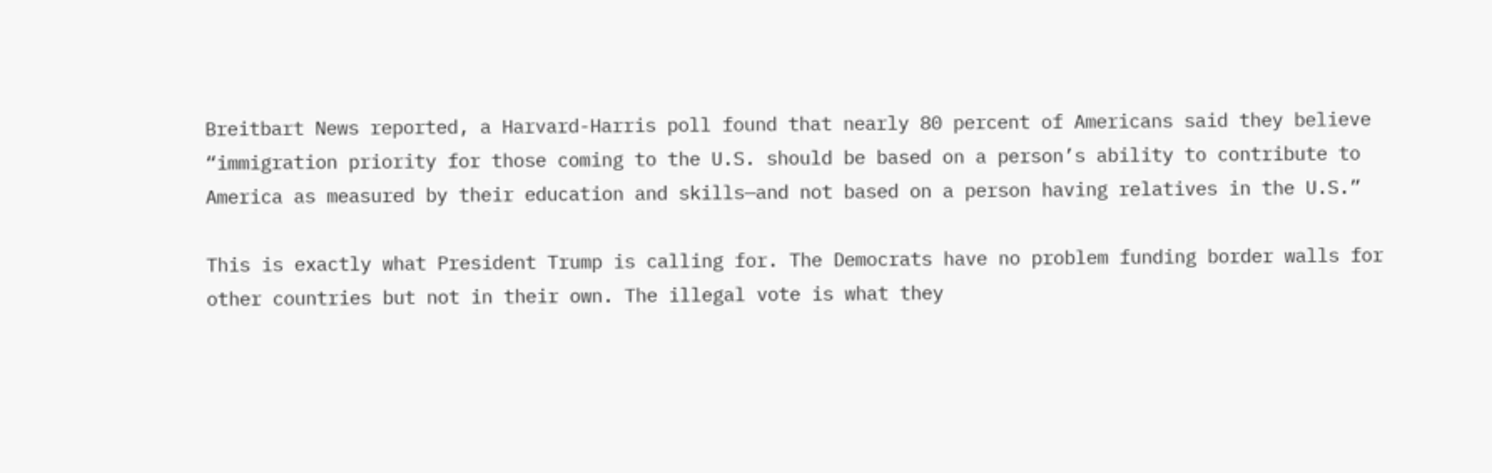Breitbart News reported, a Harvard-Harris poll found that nearly 80 percent of Americans said they believe “immigration priority for those coming to the U.S. should be based on a person’s ability to contribute to America as measured by their education and skills—and not based on a person having relatives in the U.S.”

This is exactly what President Trump is calling for. The Democrats have no problem funding border walls for other countries but not in their own. The illegal vote is what they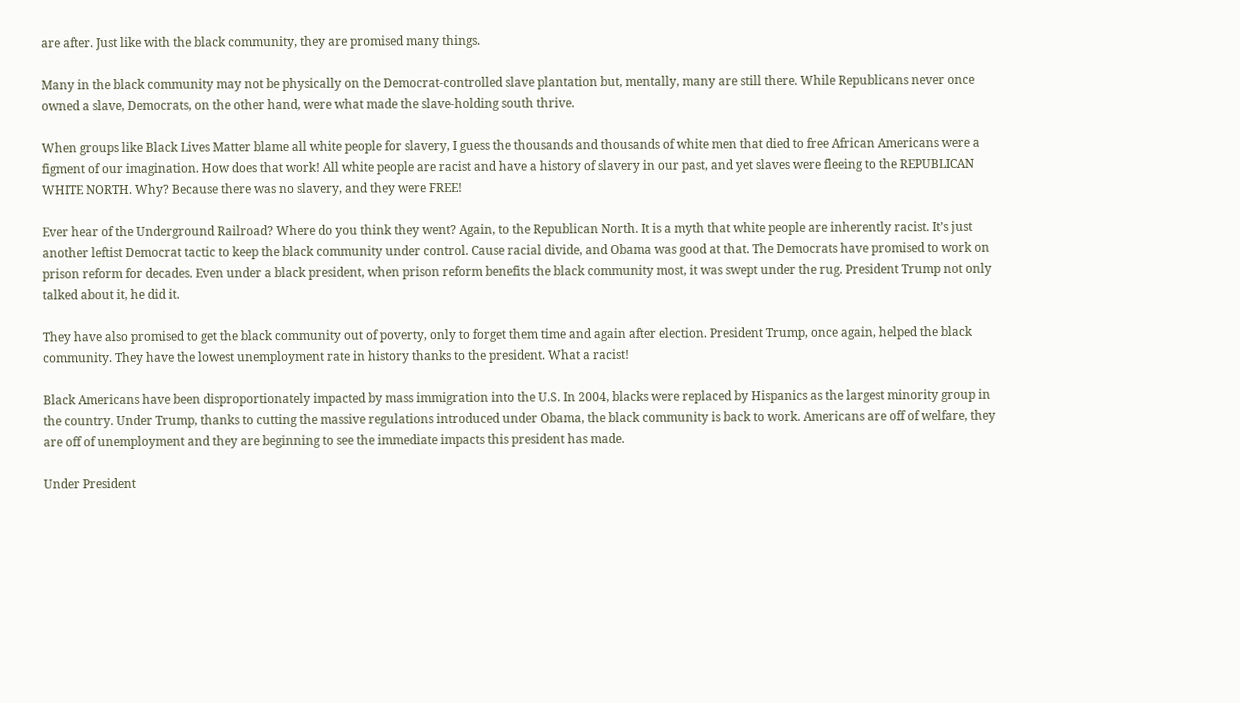are after. Just like with the black community, they are promised many things.

Many in the black community may not be physically on the Democrat-controlled slave plantation but, mentally, many are still there. While Republicans never once owned a slave, Democrats, on the other hand, were what made the slave-holding south thrive.

When groups like Black Lives Matter blame all white people for slavery, I guess the thousands and thousands of white men that died to free African Americans were a figment of our imagination. How does that work! All white people are racist and have a history of slavery in our past, and yet slaves were fleeing to the REPUBLICAN WHITE NORTH. Why? Because there was no slavery, and they were FREE!

Ever hear of the Underground Railroad? Where do you think they went? Again, to the Republican North. It is a myth that white people are inherently racist. It’s just another leftist Democrat tactic to keep the black community under control. Cause racial divide, and Obama was good at that. The Democrats have promised to work on prison reform for decades. Even under a black president, when prison reform benefits the black community most, it was swept under the rug. President Trump not only talked about it, he did it.

They have also promised to get the black community out of poverty, only to forget them time and again after election. President Trump, once again, helped the black community. They have the lowest unemployment rate in history thanks to the president. What a racist!

Black Americans have been disproportionately impacted by mass immigration into the U.S. In 2004, blacks were replaced by Hispanics as the largest minority group in the country. Under Trump, thanks to cutting the massive regulations introduced under Obama, the black community is back to work. Americans are off of welfare, they are off of unemployment and they are beginning to see the immediate impacts this president has made.

Under President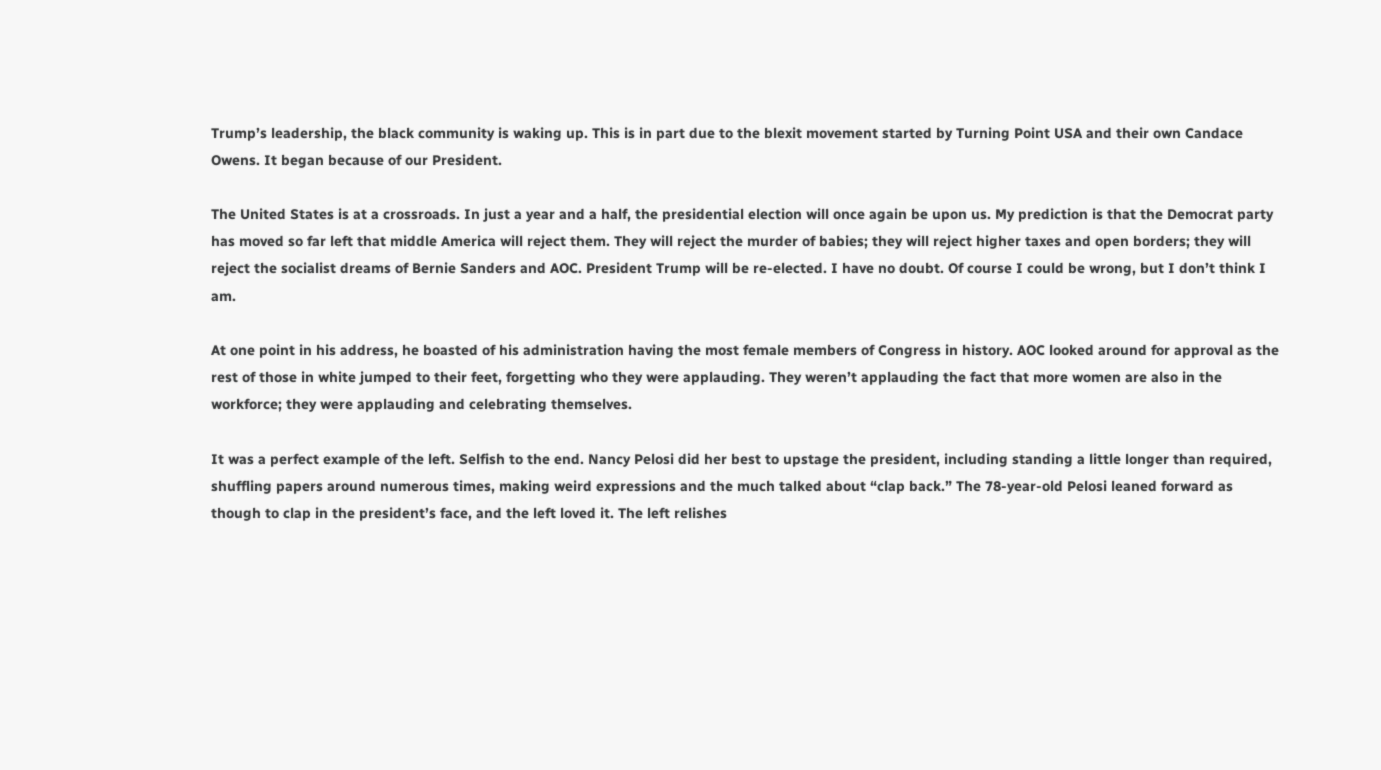Trump’s leadership, the black community is waking up. This is in part due to the blexit movement started by Turning Point USA and their own Candace Owens. It began because of our President.

The United States is at a crossroads. In just a year and a half, the presidential election will once again be upon us. My prediction is that the Democrat party has moved so far left that middle America will reject them. They will reject the murder of babies; they will reject higher taxes and open borders; they will reject the socialist dreams of Bernie Sanders and AOC. President Trump will be re-elected. I have no doubt. Of course I could be wrong, but I don’t think I am.

At one point in his address, he boasted of his administration having the most female members of Congress in history. AOC looked around for approval as the rest of those in white jumped to their feet, forgetting who they were applauding. They weren’t applauding the fact that more women are also in the workforce; they were applauding and celebrating themselves.

It was a perfect example of the left. Selfish to the end. Nancy Pelosi did her best to upstage the president, including standing a little longer than required, shuffling papers around numerous times, making weird expressions and the much talked about “clap back.” The 78-year-old Pelosi leaned forward as though to clap in the president’s face, and the left loved it. The left relishes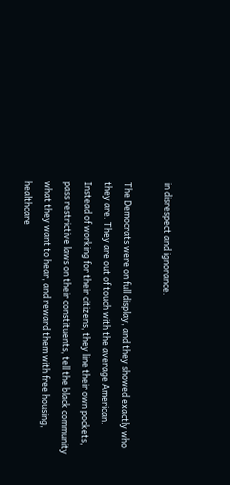in disrespect and ignorance.

The Democrats were on full display, and they showed exactly who they are. They are out of touch with the average American. Instead of working for their citizens, they line their own pockets, pass restrictive laws on their constituents, tell the black community what they want to hear, and reward them with free housing, healthcare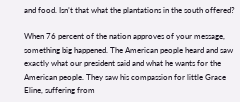and food. Isn’t that what the plantations in the south offered?

When 76 percent of the nation approves of your message, something big happened. The American people heard and saw exactly what our president said and what he wants for the American people. They saw his compassion for little Grace Eline, suffering from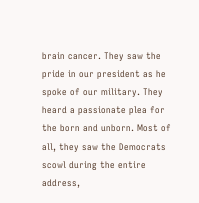brain cancer. They saw the pride in our president as he spoke of our military. They heard a passionate plea for the born and unborn. Most of all, they saw the Democrats scowl during the entire address,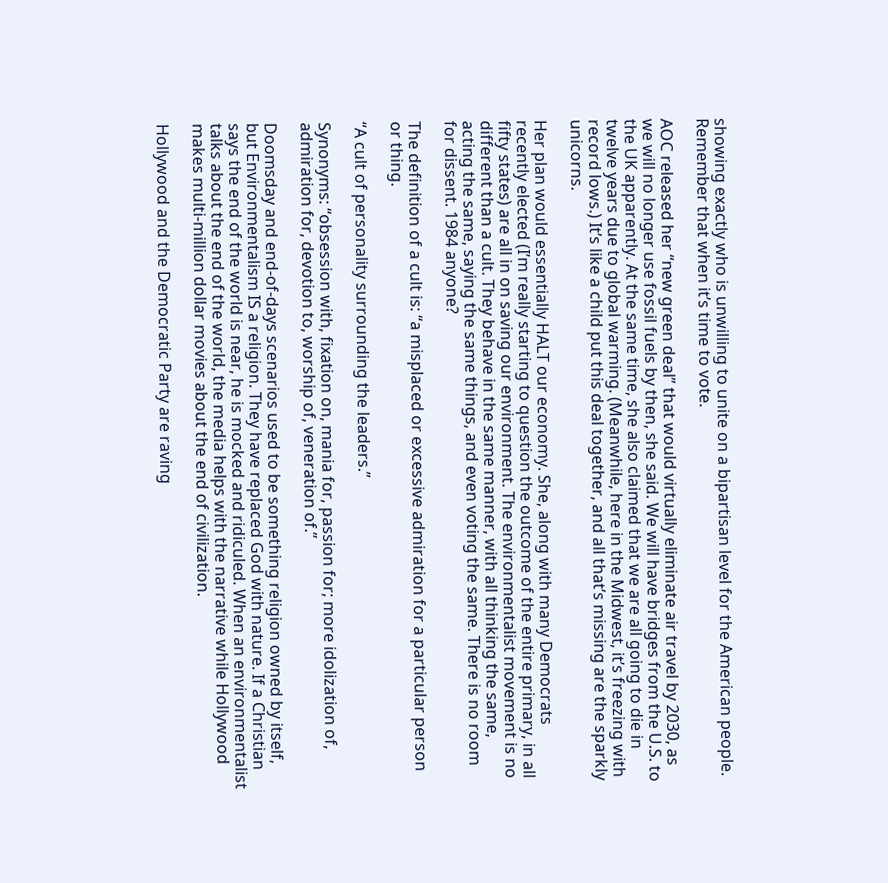showing exactly who is unwilling to unite on a bipartisan level for the American people. Remember that when it’s time to vote.

AOC released her “new green deal” that would virtually eliminate air travel by 2030, as we will no longer use fossil fuels by then, she said. We will have bridges from the U.S. to the UK apparently. At the same time, she also claimed that we are all going to die in twelve years due to global warming. (Meanwhile, here in the Midwest, it’s freezing with record lows.) It’s like a child put this deal together, and all that’s missing are the sparkly unicorns.

Her plan would essentially HALT our economy. She, along with many Democrats recently elected (I’m really starting to question the outcome of the entire primary, in all fifty states) are all in on saving our environment. The environmentalist movement is no different than a cult. They behave in the same manner, with all thinking the same, acting the same, saying the same things, and even voting the same. There is no room for dissent. 1984 anyone?

The definition of a cult is: “a misplaced or excessive admiration for a particular person or thing.

“A cult of personality surrounding the leaders.”

Synonyms: “obsession with, fixation on, mania for, passion for; more idolization of, admiration for, devotion to, worship of, veneration of.”

Doomsday and end-of-days scenarios used to be something religion owned by itself, but Environmentalism IS a religion. They have replaced God with nature. If a Christian says the end of the world is near, he is mocked and ridiculed. When an environmentalist talks about the end of the world, the media helps with the narrative while Hollywood makes multi-million dollar movies about the end of civilization.

Hollywood and the Democratic Party are raving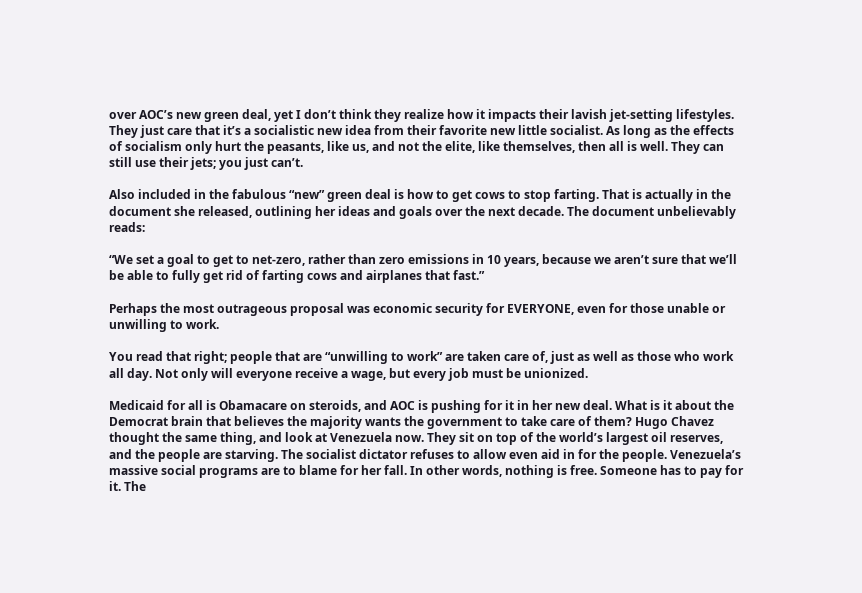over AOC’s new green deal, yet I don’t think they realize how it impacts their lavish jet-setting lifestyles. They just care that it’s a socialistic new idea from their favorite new little socialist. As long as the effects of socialism only hurt the peasants, like us, and not the elite, like themselves, then all is well. They can still use their jets; you just can’t.

Also included in the fabulous “new” green deal is how to get cows to stop farting. That is actually in the document she released, outlining her ideas and goals over the next decade. The document unbelievably reads:

“We set a goal to get to net-zero, rather than zero emissions in 10 years, because we aren’t sure that we’ll be able to fully get rid of farting cows and airplanes that fast.”

Perhaps the most outrageous proposal was economic security for EVERYONE, even for those unable or unwilling to work.

You read that right; people that are “unwilling to work” are taken care of, just as well as those who work all day. Not only will everyone receive a wage, but every job must be unionized.

Medicaid for all is Obamacare on steroids, and AOC is pushing for it in her new deal. What is it about the Democrat brain that believes the majority wants the government to take care of them? Hugo Chavez thought the same thing, and look at Venezuela now. They sit on top of the world’s largest oil reserves, and the people are starving. The socialist dictator refuses to allow even aid in for the people. Venezuela’s massive social programs are to blame for her fall. In other words, nothing is free. Someone has to pay for it. The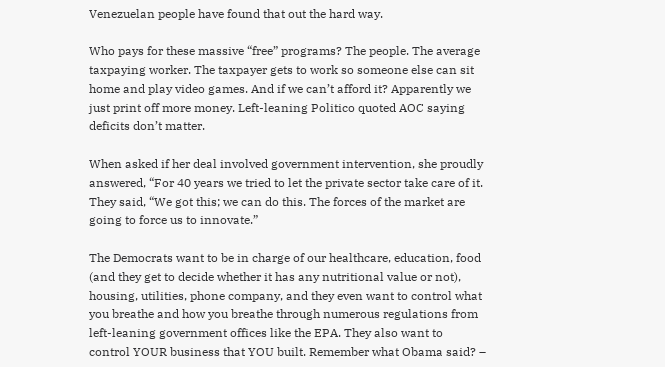Venezuelan people have found that out the hard way.

Who pays for these massive “free” programs? The people. The average taxpaying worker. The taxpayer gets to work so someone else can sit home and play video games. And if we can’t afford it? Apparently we just print off more money. Left-leaning Politico quoted AOC saying deficits don’t matter.

When asked if her deal involved government intervention, she proudly answered, “For 40 years we tried to let the private sector take care of it. They said, “We got this; we can do this. The forces of the market are going to force us to innovate.”

The Democrats want to be in charge of our healthcare, education, food (and they get to decide whether it has any nutritional value or not), housing, utilities, phone company, and they even want to control what you breathe and how you breathe through numerous regulations from left-leaning government offices like the EPA. They also want to control YOUR business that YOU built. Remember what Obama said? –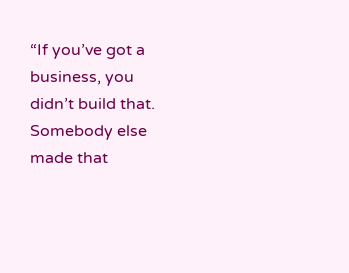“If you’ve got a business, you didn’t build that. Somebody else made that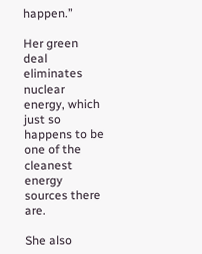happen.”

Her green deal eliminates nuclear energy, which just so happens to be one of the cleanest energy sources there are.

She also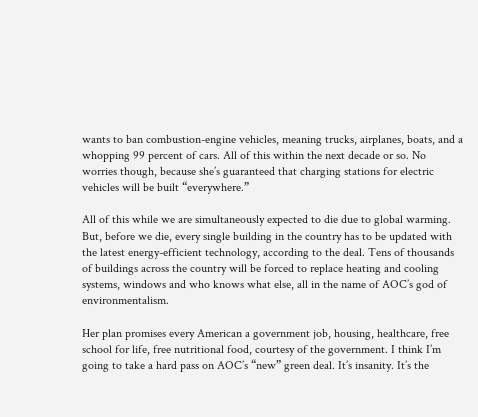wants to ban combustion-engine vehicles, meaning trucks, airplanes, boats, and a whopping 99 percent of cars. All of this within the next decade or so. No worries though, because she’s guaranteed that charging stations for electric vehicles will be built “everywhere.”

All of this while we are simultaneously expected to die due to global warming. But, before we die, every single building in the country has to be updated with the latest energy-efficient technology, according to the deal. Tens of thousands of buildings across the country will be forced to replace heating and cooling systems, windows and who knows what else, all in the name of AOC’s god of environmentalism.

Her plan promises every American a government job, housing, healthcare, free school for life, free nutritional food, courtesy of the government. I think I’m going to take a hard pass on AOC’s “new” green deal. It’s insanity. It’s the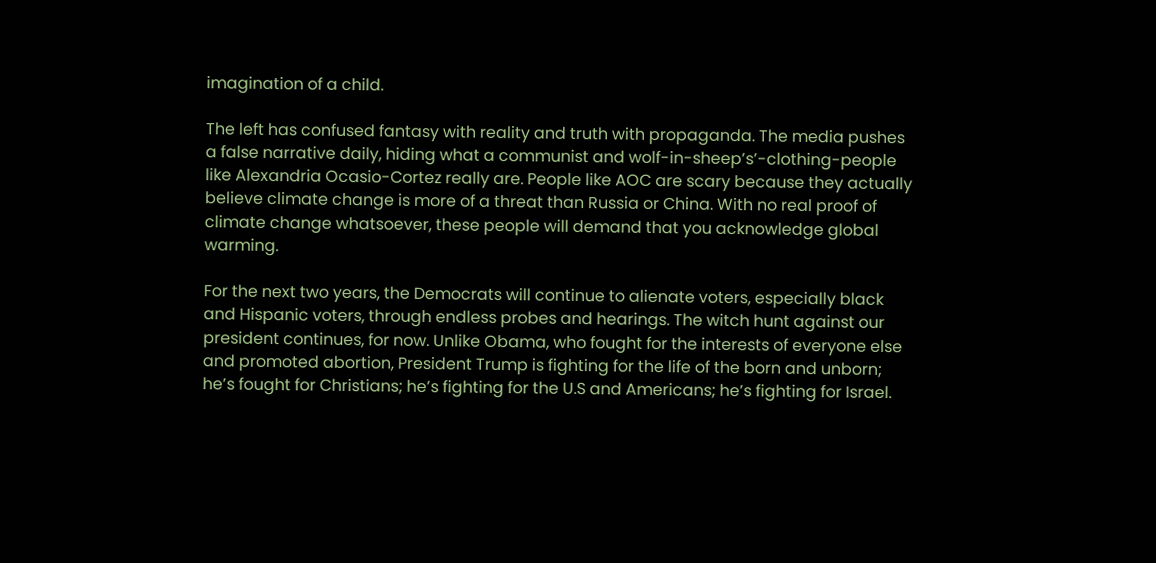imagination of a child.

The left has confused fantasy with reality and truth with propaganda. The media pushes a false narrative daily, hiding what a communist and wolf-in-sheep’s’-clothing-people like Alexandria Ocasio-Cortez really are. People like AOC are scary because they actually believe climate change is more of a threat than Russia or China. With no real proof of climate change whatsoever, these people will demand that you acknowledge global warming.

For the next two years, the Democrats will continue to alienate voters, especially black and Hispanic voters, through endless probes and hearings. The witch hunt against our president continues, for now. Unlike Obama, who fought for the interests of everyone else and promoted abortion, President Trump is fighting for the life of the born and unborn; he’s fought for Christians; he’s fighting for the U.S and Americans; he’s fighting for Israel.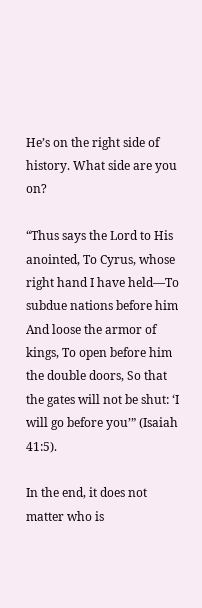He’s on the right side of history. What side are you on?

“Thus says the Lord to His anointed, To Cyrus, whose right hand I have held—To subdue nations before him And loose the armor of kings, To open before him the double doors, So that the gates will not be shut: ‘I will go before you’” (Isaiah 41:5).

In the end, it does not matter who is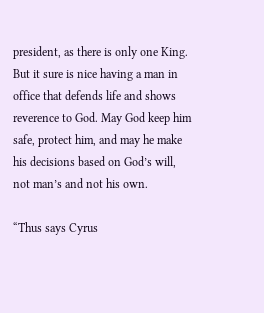president, as there is only one King. But it sure is nice having a man in office that defends life and shows reverence to God. May God keep him safe, protect him, and may he make his decisions based on God’s will, not man’s and not his own.

“Thus says Cyrus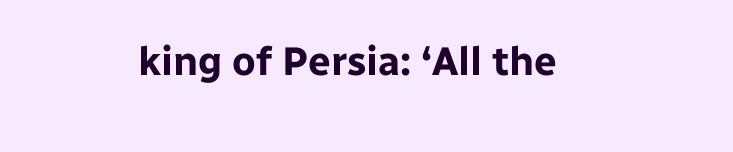king of Persia: ‘All the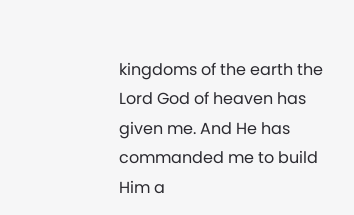kingdoms of the earth the Lord God of heaven has given me. And He has commanded me to build Him a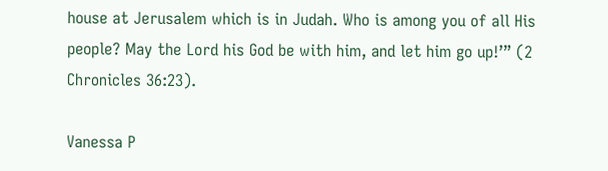house at Jerusalem which is in Judah. Who is among you of all His people? May the Lord his God be with him, and let him go up!’” (2 Chronicles 36:23).

Vanessa P